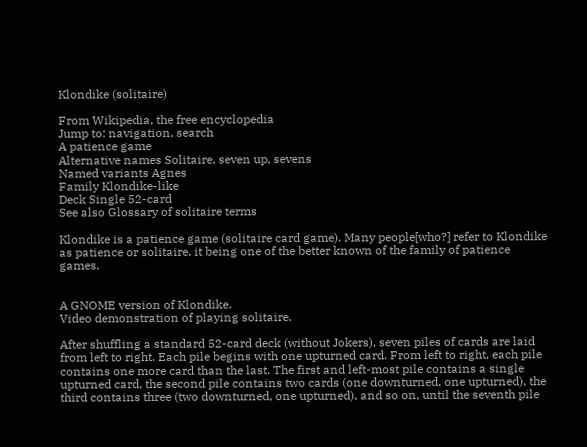Klondike (solitaire)

From Wikipedia, the free encyclopedia
Jump to: navigation, search
A patience game
Alternative names Solitaire, seven up, sevens
Named variants Agnes
Family Klondike-like
Deck Single 52-card
See also Glossary of solitaire terms

Klondike is a patience game (solitaire card game). Many people[who?] refer to Klondike as patience or solitaire, it being one of the better known of the family of patience games.


A GNOME version of Klondike.
Video demonstration of playing solitaire.

After shuffling a standard 52-card deck (without Jokers), seven piles of cards are laid from left to right. Each pile begins with one upturned card. From left to right, each pile contains one more card than the last. The first and left-most pile contains a single upturned card, the second pile contains two cards (one downturned, one upturned), the third contains three (two downturned, one upturned), and so on, until the seventh pile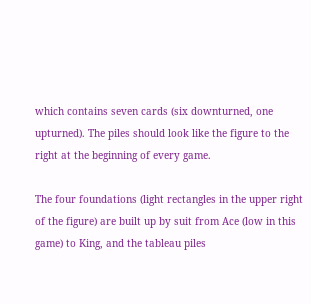which contains seven cards (six downturned, one upturned). The piles should look like the figure to the right at the beginning of every game.

The four foundations (light rectangles in the upper right of the figure) are built up by suit from Ace (low in this game) to King, and the tableau piles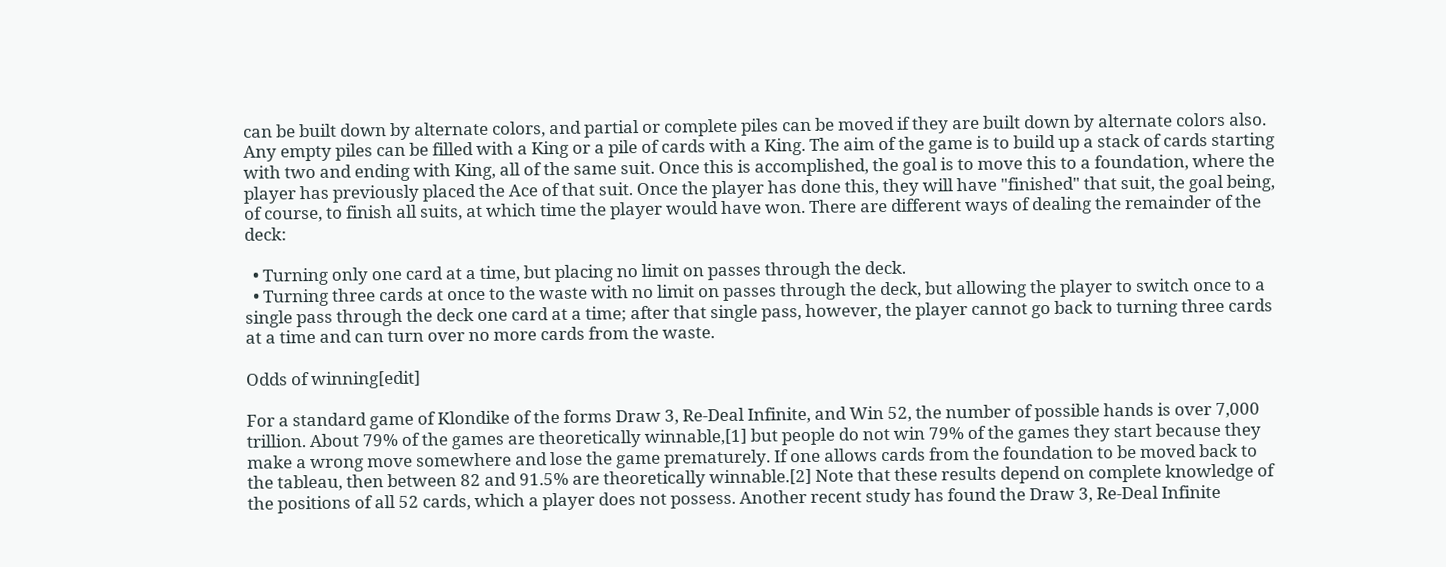can be built down by alternate colors, and partial or complete piles can be moved if they are built down by alternate colors also. Any empty piles can be filled with a King or a pile of cards with a King. The aim of the game is to build up a stack of cards starting with two and ending with King, all of the same suit. Once this is accomplished, the goal is to move this to a foundation, where the player has previously placed the Ace of that suit. Once the player has done this, they will have "finished" that suit, the goal being, of course, to finish all suits, at which time the player would have won. There are different ways of dealing the remainder of the deck:

  • Turning only one card at a time, but placing no limit on passes through the deck.
  • Turning three cards at once to the waste with no limit on passes through the deck, but allowing the player to switch once to a single pass through the deck one card at a time; after that single pass, however, the player cannot go back to turning three cards at a time and can turn over no more cards from the waste.

Odds of winning[edit]

For a standard game of Klondike of the forms Draw 3, Re-Deal Infinite, and Win 52, the number of possible hands is over 7,000 trillion. About 79% of the games are theoretically winnable,[1] but people do not win 79% of the games they start because they make a wrong move somewhere and lose the game prematurely. If one allows cards from the foundation to be moved back to the tableau, then between 82 and 91.5% are theoretically winnable.[2] Note that these results depend on complete knowledge of the positions of all 52 cards, which a player does not possess. Another recent study has found the Draw 3, Re-Deal Infinite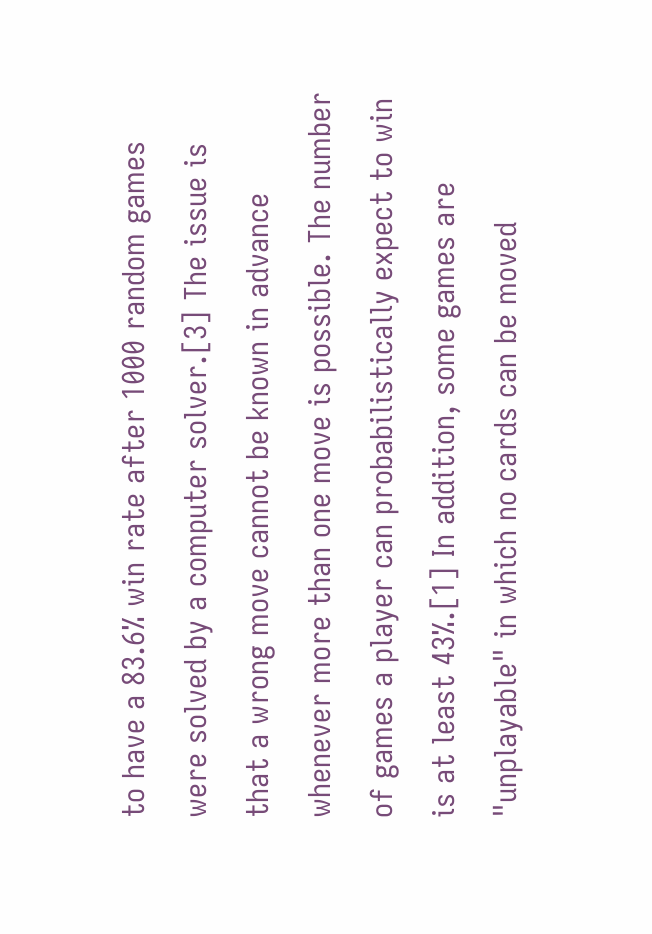to have a 83.6% win rate after 1000 random games were solved by a computer solver.[3] The issue is that a wrong move cannot be known in advance whenever more than one move is possible. The number of games a player can probabilistically expect to win is at least 43%.[1] In addition, some games are "unplayable" in which no cards can be moved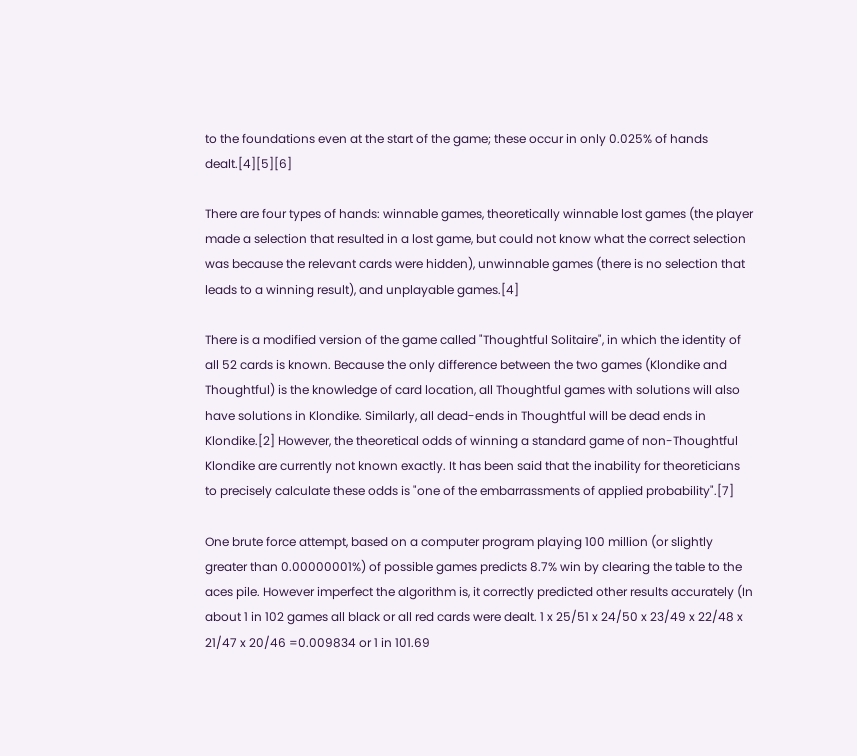to the foundations even at the start of the game; these occur in only 0.025% of hands dealt.[4][5][6]

There are four types of hands: winnable games, theoretically winnable lost games (the player made a selection that resulted in a lost game, but could not know what the correct selection was because the relevant cards were hidden), unwinnable games (there is no selection that leads to a winning result), and unplayable games.[4]

There is a modified version of the game called "Thoughtful Solitaire", in which the identity of all 52 cards is known. Because the only difference between the two games (Klondike and Thoughtful) is the knowledge of card location, all Thoughtful games with solutions will also have solutions in Klondike. Similarly, all dead-ends in Thoughtful will be dead ends in Klondike.[2] However, the theoretical odds of winning a standard game of non-Thoughtful Klondike are currently not known exactly. It has been said that the inability for theoreticians to precisely calculate these odds is "one of the embarrassments of applied probability".[7]

One brute force attempt, based on a computer program playing 100 million (or slightly greater than 0.00000001%) of possible games predicts 8.7% win by clearing the table to the aces pile. However imperfect the algorithm is, it correctly predicted other results accurately (In about 1 in 102 games all black or all red cards were dealt. 1 x 25/51 x 24/50 x 23/49 x 22/48 x 21/47 x 20/46 =0.009834 or 1 in 101.69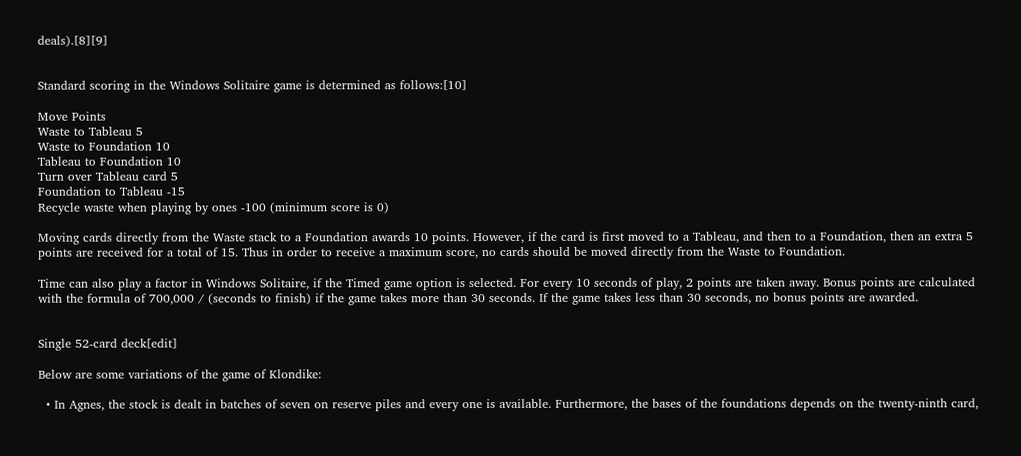deals).[8][9]


Standard scoring in the Windows Solitaire game is determined as follows:[10]

Move Points
Waste to Tableau 5
Waste to Foundation 10
Tableau to Foundation 10
Turn over Tableau card 5
Foundation to Tableau -15
Recycle waste when playing by ones -100 (minimum score is 0)

Moving cards directly from the Waste stack to a Foundation awards 10 points. However, if the card is first moved to a Tableau, and then to a Foundation, then an extra 5 points are received for a total of 15. Thus in order to receive a maximum score, no cards should be moved directly from the Waste to Foundation.

Time can also play a factor in Windows Solitaire, if the Timed game option is selected. For every 10 seconds of play, 2 points are taken away. Bonus points are calculated with the formula of 700,000 / (seconds to finish) if the game takes more than 30 seconds. If the game takes less than 30 seconds, no bonus points are awarded.


Single 52-card deck[edit]

Below are some variations of the game of Klondike:

  • In Agnes, the stock is dealt in batches of seven on reserve piles and every one is available. Furthermore, the bases of the foundations depends on the twenty-ninth card,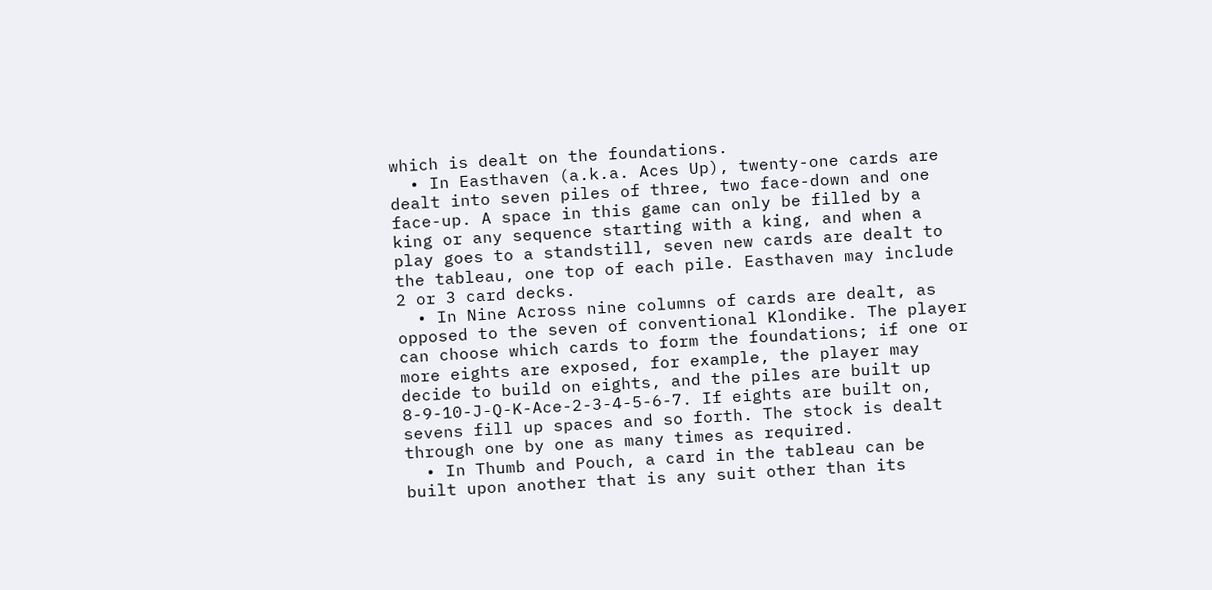which is dealt on the foundations.
  • In Easthaven (a.k.a. Aces Up), twenty-one cards are dealt into seven piles of three, two face-down and one face-up. A space in this game can only be filled by a king or any sequence starting with a king, and when a play goes to a standstill, seven new cards are dealt to the tableau, one top of each pile. Easthaven may include 2 or 3 card decks.
  • In Nine Across nine columns of cards are dealt, as opposed to the seven of conventional Klondike. The player can choose which cards to form the foundations; if one or more eights are exposed, for example, the player may decide to build on eights, and the piles are built up 8-9-10-J-Q-K-Ace-2-3-4-5-6-7. If eights are built on, sevens fill up spaces and so forth. The stock is dealt through one by one as many times as required.
  • In Thumb and Pouch, a card in the tableau can be built upon another that is any suit other than its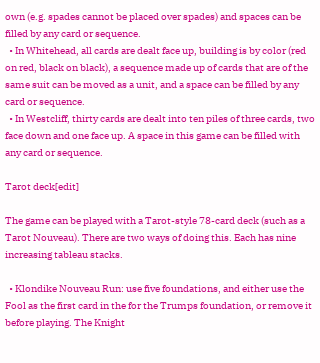own (e.g. spades cannot be placed over spades) and spaces can be filled by any card or sequence.
  • In Whitehead, all cards are dealt face up, building is by color (red on red, black on black), a sequence made up of cards that are of the same suit can be moved as a unit, and a space can be filled by any card or sequence.
  • In Westcliff, thirty cards are dealt into ten piles of three cards, two face down and one face up. A space in this game can be filled with any card or sequence.

Tarot deck[edit]

The game can be played with a Tarot-style 78-card deck (such as a Tarot Nouveau). There are two ways of doing this. Each has nine increasing tableau stacks.

  • Klondike Nouveau Run: use five foundations, and either use the Fool as the first card in the for the Trumps foundation, or remove it before playing. The Knight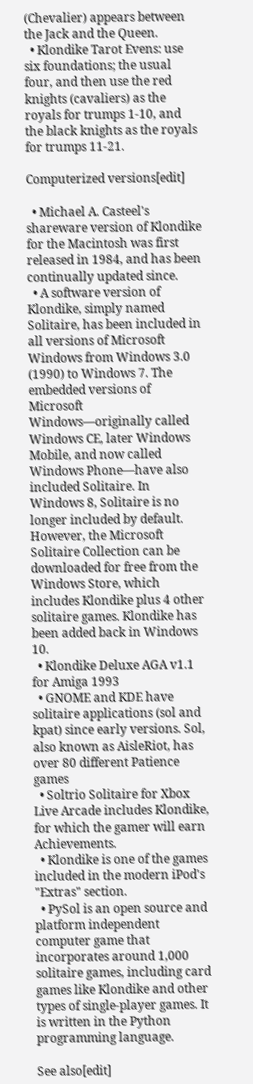(Chevalier) appears between the Jack and the Queen.
  • Klondike Tarot Evens: use six foundations; the usual four, and then use the red knights (cavaliers) as the royals for trumps 1-10, and the black knights as the royals for trumps 11-21.

Computerized versions[edit]

  • Michael A. Casteel's shareware version of Klondike for the Macintosh was first released in 1984, and has been continually updated since.
  • A software version of Klondike, simply named Solitaire, has been included in all versions of Microsoft Windows from Windows 3.0 (1990) to Windows 7. The embedded versions of Microsoft Windows—originally called Windows CE, later Windows Mobile, and now called Windows Phone—have also included Solitaire. In Windows 8, Solitaire is no longer included by default. However, the Microsoft Solitaire Collection can be downloaded for free from the Windows Store, which includes Klondike plus 4 other solitaire games. Klondike has been added back in Windows 10.
  • Klondike Deluxe AGA v1.1 for Amiga 1993
  • GNOME and KDE have solitaire applications (sol and kpat) since early versions. Sol, also known as AisleRiot, has over 80 different Patience games
  • Soltrio Solitaire for Xbox Live Arcade includes Klondike, for which the gamer will earn Achievements.
  • Klondike is one of the games included in the modern iPod's "Extras" section.
  • PySol is an open source and platform independent computer game that incorporates around 1,000 solitaire games, including card games like Klondike and other types of single-player games. It is written in the Python programming language.

See also[edit]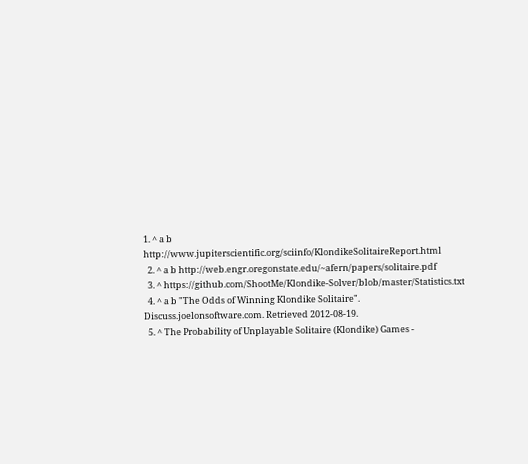1. ^ a b http://www.jupiterscientific.org/sciinfo/KlondikeSolitaireReport.html
  2. ^ a b http://web.engr.oregonstate.edu/~afern/papers/solitaire.pdf
  3. ^ https://github.com/ShootMe/Klondike-Solver/blob/master/Statistics.txt
  4. ^ a b "The Odds of Winning Klondike Solitaire". Discuss.joelonsoftware.com. Retrieved 2012-08-19.
  5. ^ The Probability of Unplayable Solitaire (Klondike) Games -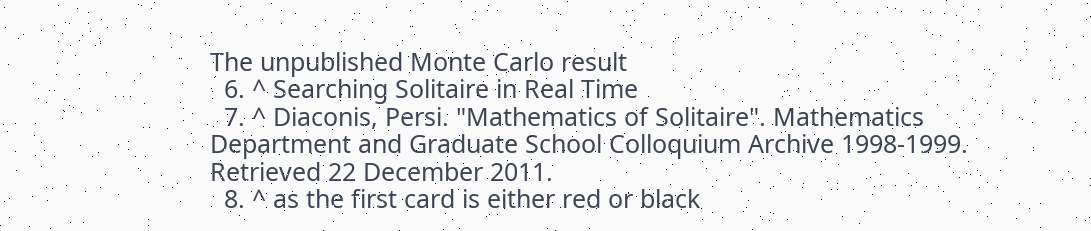The unpublished Monte Carlo result
  6. ^ Searching Solitaire in Real Time
  7. ^ Diaconis, Persi. "Mathematics of Solitaire". Mathematics Department and Graduate School Colloquium Archive 1998-1999. Retrieved 22 December 2011.
  8. ^ as the first card is either red or black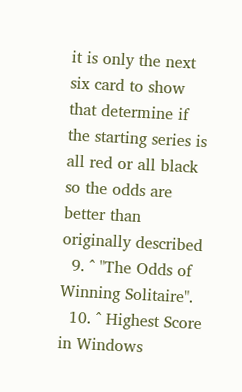it is only the next six card to show that determine if the starting series is all red or all black so the odds are better than originally described
  9. ^ "The Odds of Winning Solitaire".
  10. ^ Highest Score in Windows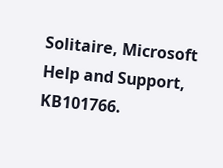Solitaire, Microsoft Help and Support, KB101766.